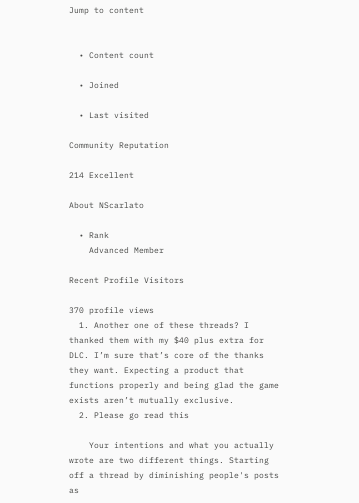Jump to content


  • Content count

  • Joined

  • Last visited

Community Reputation

214 Excellent

About NScarlato

  • Rank
    Advanced Member

Recent Profile Visitors

370 profile views
  1. Another one of these threads? I thanked them with my $40 plus extra for DLC. I’m sure that’s core of the thanks they want. Expecting a product that functions properly and being glad the game exists aren’t mutually exclusive.
  2. Please go read this

    Your intentions and what you actually wrote are two different things. Starting off a thread by diminishing people's posts as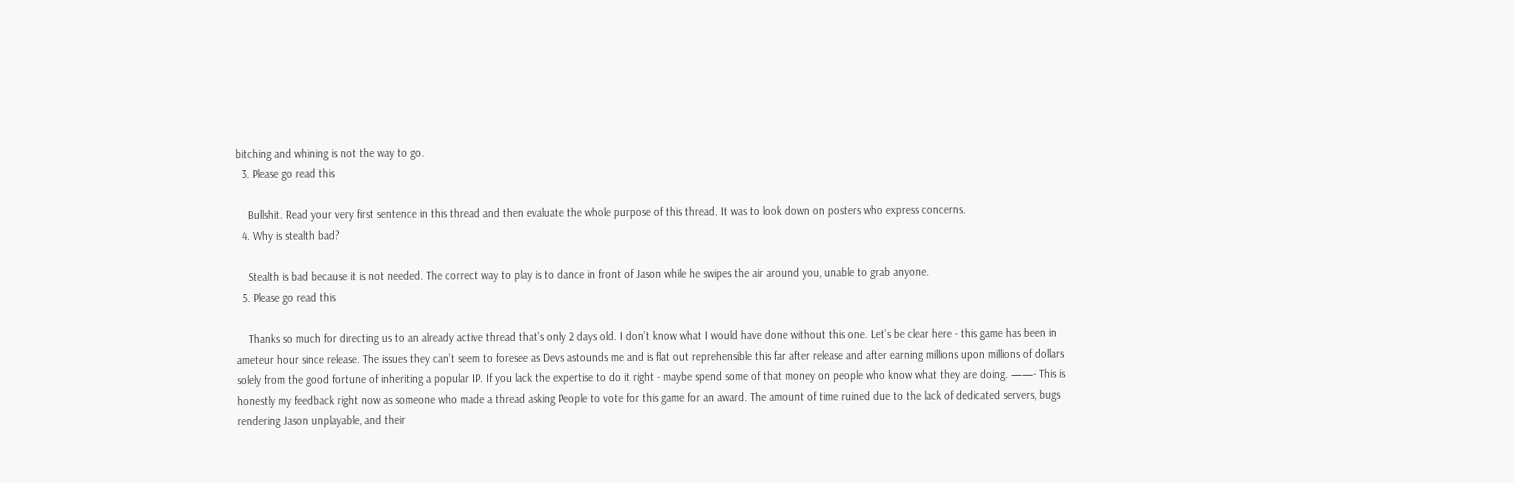bitching and whining is not the way to go.
  3. Please go read this

    Bullshit. Read your very first sentence in this thread and then evaluate the whole purpose of this thread. It was to look down on posters who express concerns.
  4. Why is stealth bad?

    Stealth is bad because it is not needed. The correct way to play is to dance in front of Jason while he swipes the air around you, unable to grab anyone.
  5. Please go read this

    Thanks so much for directing us to an already active thread that’s only 2 days old. I don’t know what I would have done without this one. Let’s be clear here - this game has been in ameteur hour since release. The issues they can’t seem to foresee as Devs astounds me and is flat out reprehensible this far after release and after earning millions upon millions of dollars solely from the good fortune of inheriting a popular IP. If you lack the expertise to do it right - maybe spend some of that money on people who know what they are doing. ——- This is honestly my feedback right now as someone who made a thread asking People to vote for this game for an award. The amount of time ruined due to the lack of dedicated servers, bugs rendering Jason unplayable, and their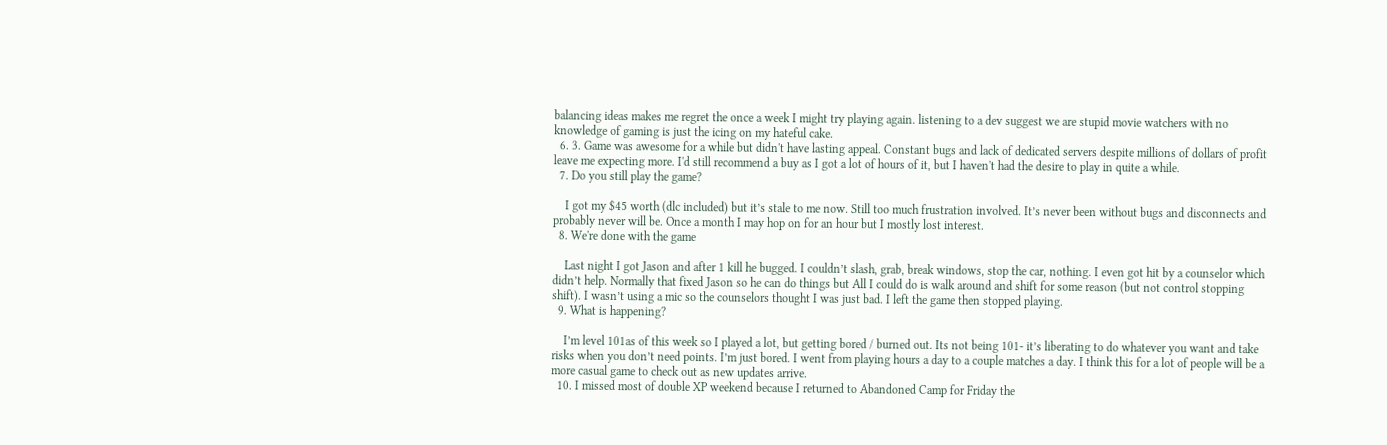balancing ideas makes me regret the once a week I might try playing again. listening to a dev suggest we are stupid movie watchers with no knowledge of gaming is just the icing on my hateful cake.
  6. 3. Game was awesome for a while but didn't have lasting appeal. Constant bugs and lack of dedicated servers despite millions of dollars of profit leave me expecting more. I'd still recommend a buy as I got a lot of hours of it, but I haven't had the desire to play in quite a while.
  7. Do you still play the game?

    I got my $45 worth (dlc included) but it’s stale to me now. Still too much frustration involved. It’s never been without bugs and disconnects and probably never will be. Once a month I may hop on for an hour but I mostly lost interest.
  8. We're done with the game

    Last night I got Jason and after 1 kill he bugged. I couldn’t slash, grab, break windows, stop the car, nothing. I even got hit by a counselor which didn’t help. Normally that fixed Jason so he can do things but All I could do is walk around and shift for some reason (but not control stopping shift). I wasn’t using a mic so the counselors thought I was just bad. I left the game then stopped playing.
  9. What is happening?

    I’m level 101as of this week so I played a lot, but getting bored / burned out. Its not being 101- it’s liberating to do whatever you want and take risks when you don’t need points. I’m just bored. I went from playing hours a day to a couple matches a day. I think this for a lot of people will be a more casual game to check out as new updates arrive.
  10. I missed most of double XP weekend because I returned to Abandoned Camp for Friday the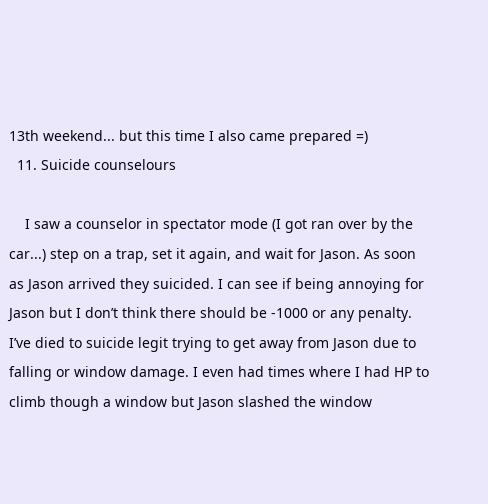13th weekend... but this time I also came prepared =)
  11. Suicide counselours

    I saw a counselor in spectator mode (I got ran over by the car...) step on a trap, set it again, and wait for Jason. As soon as Jason arrived they suicided. I can see if being annoying for Jason but I don’t think there should be -1000 or any penalty. I’ve died to suicide legit trying to get away from Jason due to falling or window damage. I even had times where I had HP to climb though a window but Jason slashed the window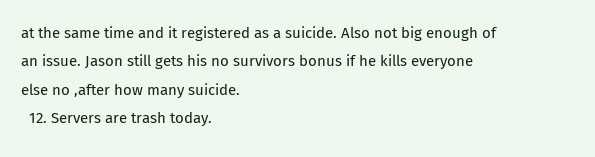at the same time and it registered as a suicide. Also not big enough of an issue. Jason still gets his no survivors bonus if he kills everyone else no ,after how many suicide.
  12. Servers are trash today.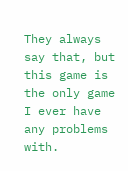They always say that, but this game is the only game I ever have any problems with.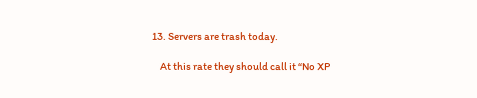13. Servers are trash today.

    At this rate they should call it “No XP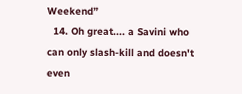Weekend”
  14. Oh great.... a Savini who can only slash-kill and doesn't even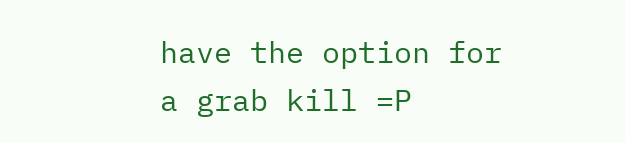have the option for a grab kill =P